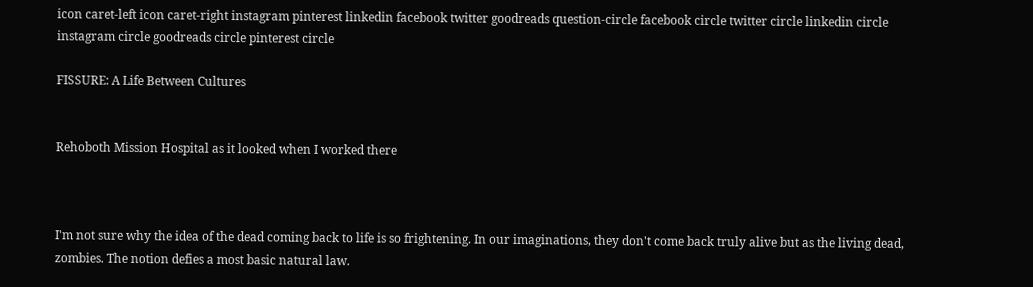icon caret-left icon caret-right instagram pinterest linkedin facebook twitter goodreads question-circle facebook circle twitter circle linkedin circle instagram circle goodreads circle pinterest circle

FISSURE: A Life Between Cultures


Rehoboth Mission Hospital as it looked when I worked there



I'm not sure why the idea of the dead coming back to life is so frightening. In our imaginations, they don't come back truly alive but as the living dead, zombies. The notion defies a most basic natural law.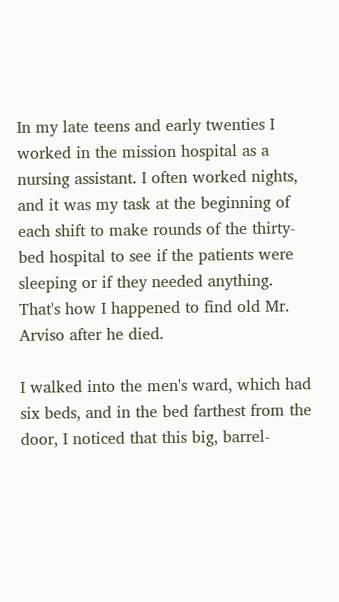In my late teens and early twenties I worked in the mission hospital as a nursing assistant. I often worked nights, and it was my task at the beginning of each shift to make rounds of the thirty-bed hospital to see if the patients were sleeping or if they needed anything. That's how I happened to find old Mr. Arviso after he died.

I walked into the men's ward, which had six beds, and in the bed farthest from the door, I noticed that this big, barrel-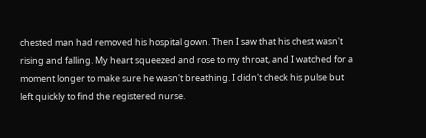chested man had removed his hospital gown. Then I saw that his chest wasn't rising and falling. My heart squeezed and rose to my throat, and I watched for a moment longer to make sure he wasn't breathing. I didn't check his pulse but left quickly to find the registered nurse.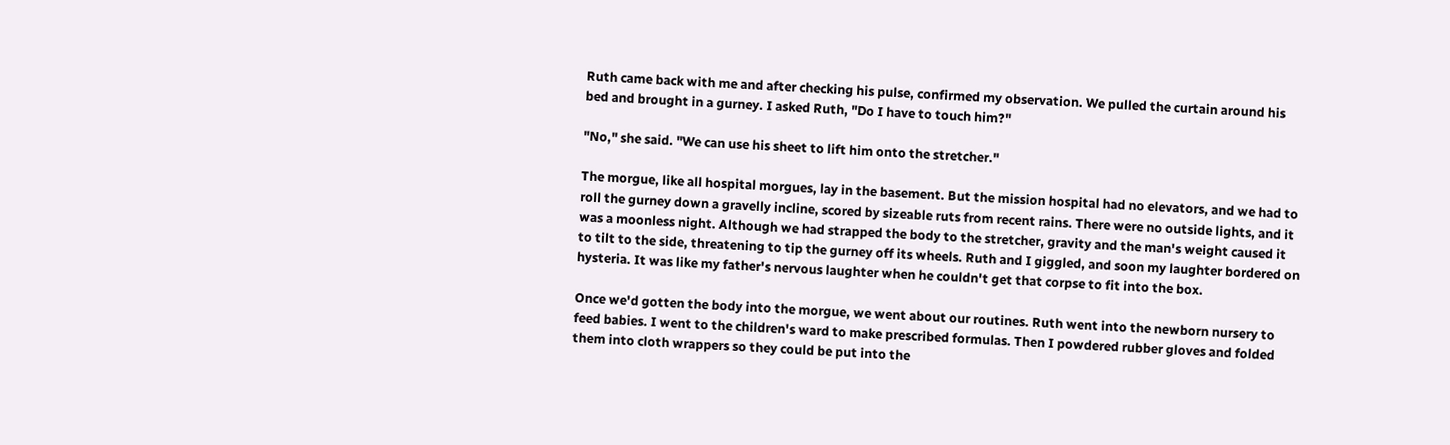Ruth came back with me and after checking his pulse, confirmed my observation. We pulled the curtain around his bed and brought in a gurney. I asked Ruth, "Do I have to touch him?"

"No," she said. "We can use his sheet to lift him onto the stretcher."

The morgue, like all hospital morgues, lay in the basement. But the mission hospital had no elevators, and we had to roll the gurney down a gravelly incline, scored by sizeable ruts from recent rains. There were no outside lights, and it was a moonless night. Although we had strapped the body to the stretcher, gravity and the man's weight caused it to tilt to the side, threatening to tip the gurney off its wheels. Ruth and I giggled, and soon my laughter bordered on hysteria. It was like my father's nervous laughter when he couldn't get that corpse to fit into the box.

Once we'd gotten the body into the morgue, we went about our routines. Ruth went into the newborn nursery to feed babies. I went to the children's ward to make prescribed formulas. Then I powdered rubber gloves and folded them into cloth wrappers so they could be put into the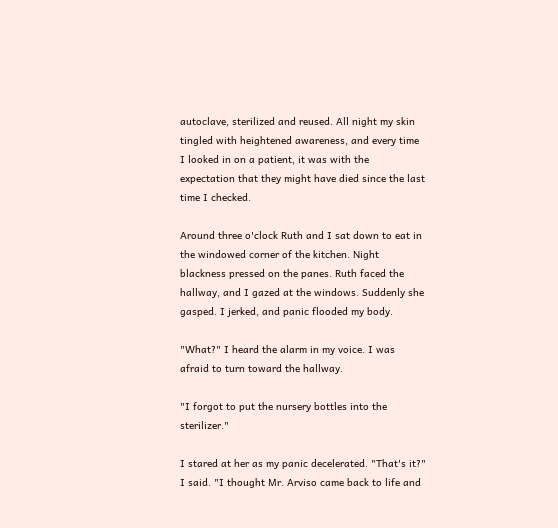autoclave, sterilized and reused. All night my skin tingled with heightened awareness, and every time I looked in on a patient, it was with the expectation that they might have died since the last time I checked.

Around three o'clock Ruth and I sat down to eat in the windowed corner of the kitchen. Night blackness pressed on the panes. Ruth faced the hallway, and I gazed at the windows. Suddenly she gasped. I jerked, and panic flooded my body.

"What?" I heard the alarm in my voice. I was afraid to turn toward the hallway.

"I forgot to put the nursery bottles into the sterilizer."

I stared at her as my panic decelerated. "That's it?" I said. "I thought Mr. Arviso came back to life and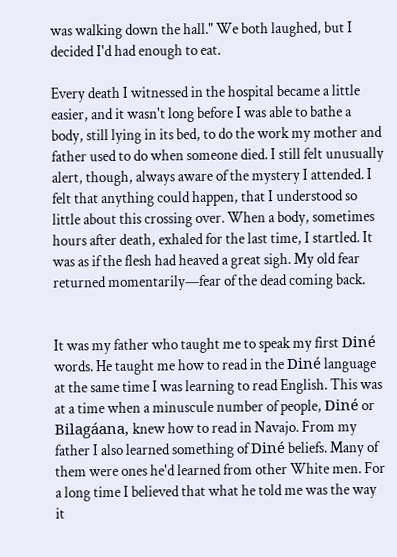was walking down the hall." We both laughed, but I decided I'd had enough to eat.

Every death I witnessed in the hospital became a little easier, and it wasn't long before I was able to bathe a body, still lying in its bed, to do the work my mother and father used to do when someone died. I still felt unusually alert, though, always aware of the mystery I attended. I felt that anything could happen, that I understood so little about this crossing over. When a body, sometimes hours after death, exhaled for the last time, I startled. It was as if the flesh had heaved a great sigh. My old fear returned momentarily—fear of the dead coming back.


It was my father who taught me to speak my first Diné words. He taught me how to read in the Diné language at the same time I was learning to read English. This was at a time when a minuscule number of people, Diné or Bilagáana, knew how to read in Navajo. From my father I also learned something of Diné beliefs. Many of them were ones he'd learned from other White men. For a long time I believed that what he told me was the way it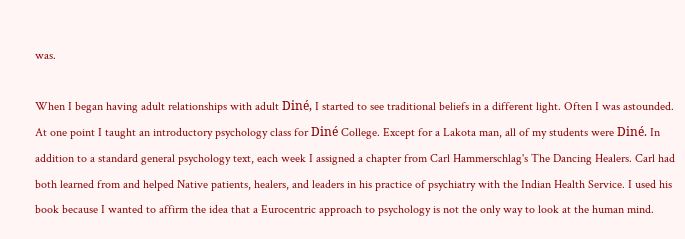was.

When I began having adult relationships with adult Diné, I started to see traditional beliefs in a different light. Often I was astounded. At one point I taught an introductory psychology class for Diné College. Except for a Lakota man, all of my students were Diné. In addition to a standard general psychology text, each week I assigned a chapter from Carl Hammerschlag's The Dancing Healers. Carl had both learned from and helped Native patients, healers, and leaders in his practice of psychiatry with the Indian Health Service. I used his book because I wanted to affirm the idea that a Eurocentric approach to psychology is not the only way to look at the human mind.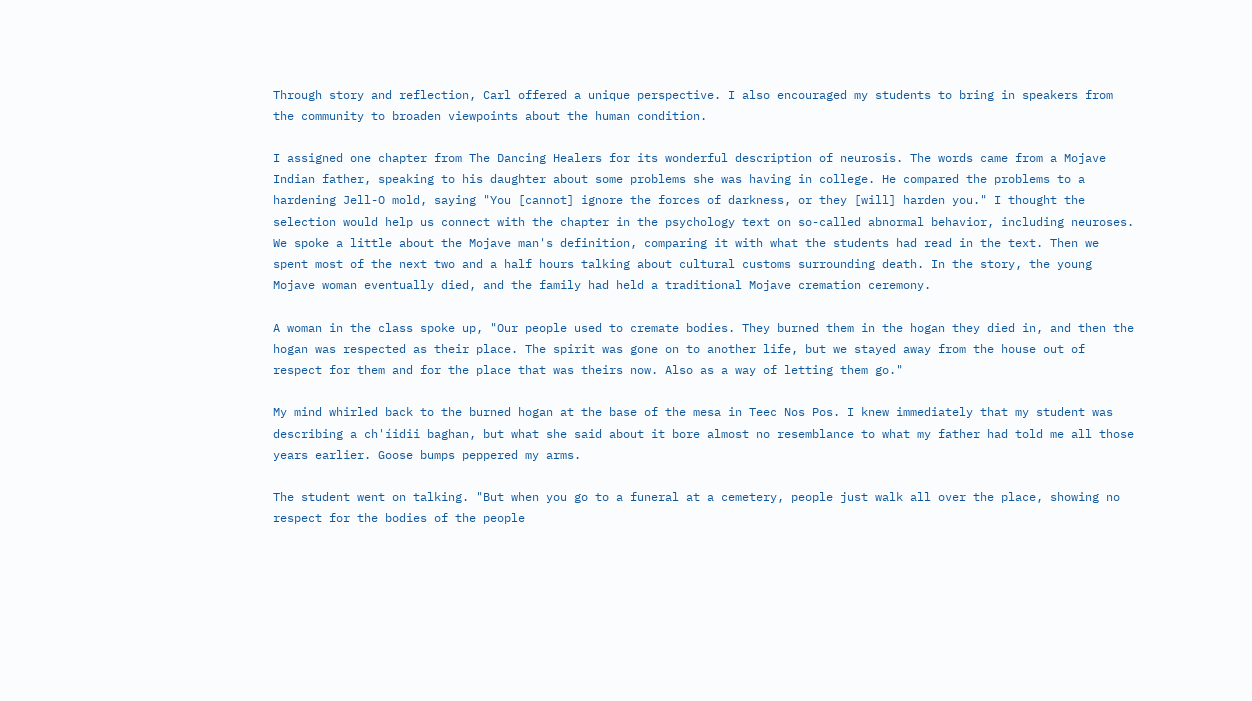Through story and reflection, Carl offered a unique perspective. I also encouraged my students to bring in speakers from the community to broaden viewpoints about the human condition.

I assigned one chapter from The Dancing Healers for its wonderful description of neurosis. The words came from a Mojave Indian father, speaking to his daughter about some problems she was having in college. He compared the problems to a hardening Jell-O mold, saying "You [cannot] ignore the forces of darkness, or they [will] harden you." I thought the selection would help us connect with the chapter in the psychology text on so-called abnormal behavior, including neuroses. We spoke a little about the Mojave man's definition, comparing it with what the students had read in the text. Then we spent most of the next two and a half hours talking about cultural customs surrounding death. In the story, the young Mojave woman eventually died, and the family had held a traditional Mojave cremation ceremony.

A woman in the class spoke up, "Our people used to cremate bodies. They burned them in the hogan they died in, and then the hogan was respected as their place. The spirit was gone on to another life, but we stayed away from the house out of respect for them and for the place that was theirs now. Also as a way of letting them go."

My mind whirled back to the burned hogan at the base of the mesa in Teec Nos Pos. I knew immediately that my student was describing a ch'íidii baghan, but what she said about it bore almost no resemblance to what my father had told me all those years earlier. Goose bumps peppered my arms.

The student went on talking. "But when you go to a funeral at a cemetery, people just walk all over the place, showing no respect for the bodies of the people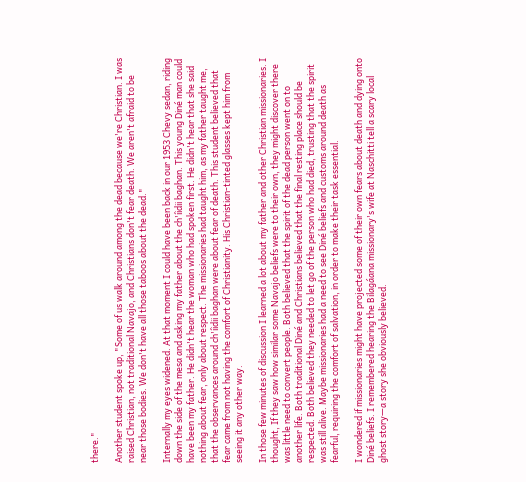there."

Another student spoke up, "Some of us walk around among the dead because we're Christian. I was raised Christian, not traditional Navajo, and Christians don't fear death. We aren't afraid to be near those bodies. We don't have all those taboos about the dead."

Internally my eyes widened. At that moment I could have been back in our 1953 Chevy sedan, riding down the side of the mesa and asking my father about the ch'íidii baghan. This young Diné man could have been my father. He didn't hear the woman who had spoken first. He didn't hear that she said nothing about fear, only about respect. The missionaries had taught him, as my father taught me, that the observances around ch'íidii baghan were about fear of death. This student believed that fear came from not having the comfort of Christianity. His Christian-tinted glasses kept him from seeing it any other way.

In those few minutes of discussion I learned a lot about my father and other Christian missionaries. I thought, If they saw how similar some Navajo beliefs were to their own, they might discover there was little need to convert people. Both believed that the spirit of the dead person went on to another life. Both traditional Diné and Christians believed that the final resting place should be respected. Both believed they needed to let go of the person who had died, trusting that the spirit was still alive. Maybe missionaries had a need to see Diné beliefs and customs around death as fearful, requiring the comfort of salvation, in order to make their task essential.

I wondered if missionaries might have projected some of their own fears about death and dying onto Diné beliefs. I remembered hearing the Bilagáana missionary's wife at Naschitti tell a scary local ghost story—a story she obviously believed.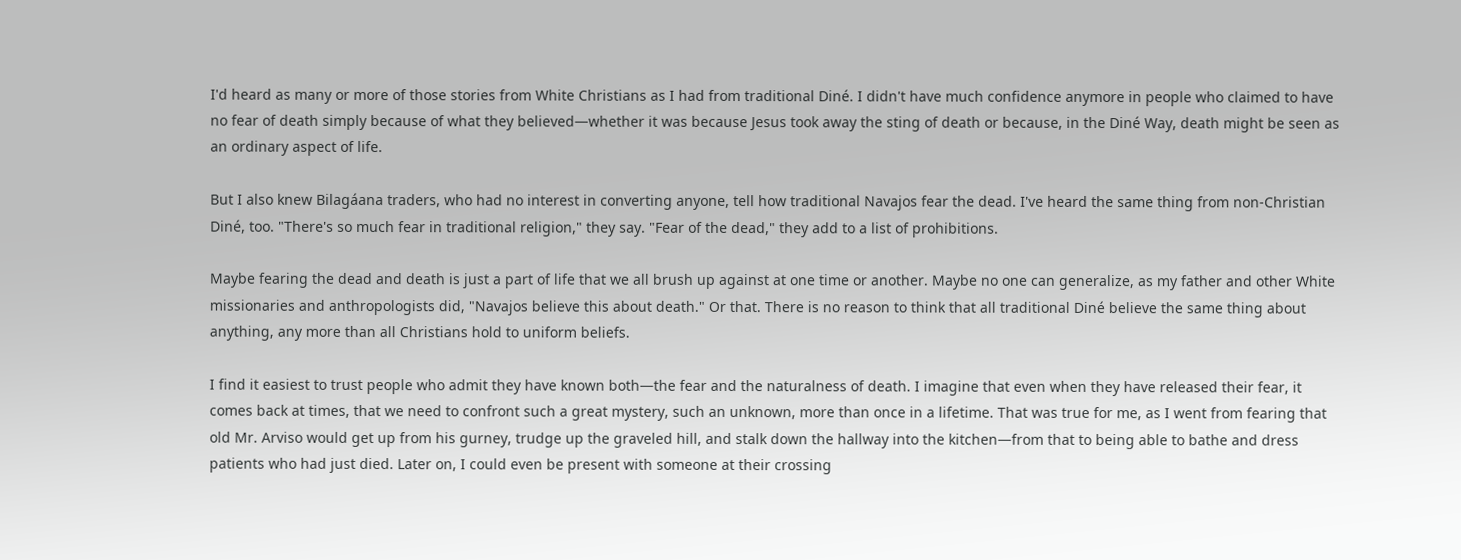I'd heard as many or more of those stories from White Christians as I had from traditional Diné. I didn't have much confidence anymore in people who claimed to have no fear of death simply because of what they believed—whether it was because Jesus took away the sting of death or because, in the Diné Way, death might be seen as an ordinary aspect of life.

But I also knew Bilagáana traders, who had no interest in converting anyone, tell how traditional Navajos fear the dead. I've heard the same thing from non-Christian Diné, too. "There's so much fear in traditional religion," they say. "Fear of the dead," they add to a list of prohibitions.

Maybe fearing the dead and death is just a part of life that we all brush up against at one time or another. Maybe no one can generalize, as my father and other White missionaries and anthropologists did, "Navajos believe this about death." Or that. There is no reason to think that all traditional Diné believe the same thing about anything, any more than all Christians hold to uniform beliefs.

I find it easiest to trust people who admit they have known both—the fear and the naturalness of death. I imagine that even when they have released their fear, it comes back at times, that we need to confront such a great mystery, such an unknown, more than once in a lifetime. That was true for me, as I went from fearing that old Mr. Arviso would get up from his gurney, trudge up the graveled hill, and stalk down the hallway into the kitchen—from that to being able to bathe and dress patients who had just died. Later on, I could even be present with someone at their crossing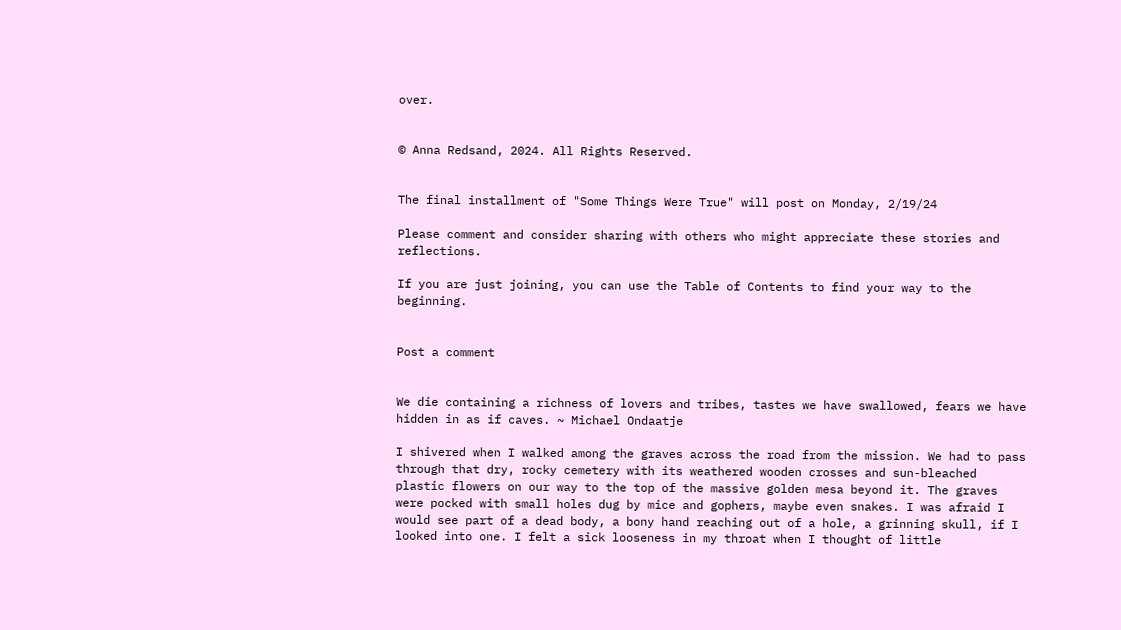over.


© Anna Redsand, 2024. All Rights Reserved.


The final installment of "Some Things Were True" will post on Monday, 2/19/24

Please comment and consider sharing with others who might appreciate these stories and reflections.

If you are just joining, you can use the Table of Contents to find your way to the beginning.


Post a comment


We die containing a richness of lovers and tribes, tastes we have swallowed, fears we have hidden in as if caves. ~ Michael Ondaatje

I shivered when I walked among the graves across the road from the mission. We had to pass through that dry, rocky cemetery with its weathered wooden crosses and sun-bleached plastic flowers on our way to the top of the massive golden mesa beyond it. The graves were pocked with small holes dug by mice and gophers, maybe even snakes. I was afraid I would see part of a dead body, a bony hand reaching out of a hole, a grinning skull, if I looked into one. I felt a sick looseness in my throat when I thought of little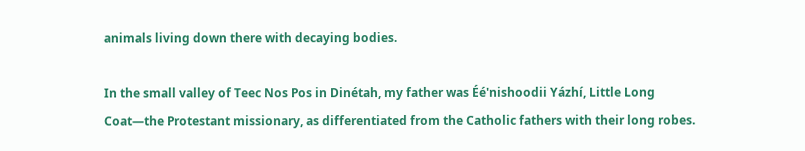animals living down there with decaying bodies.

In the small valley of Teec Nos Pos in Dinétah, my father was Éé'nishoodii Yázhí, Little Long Coat—the Protestant missionary, as differentiated from the Catholic fathers with their long robes.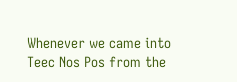Whenever we came into Teec Nos Pos from the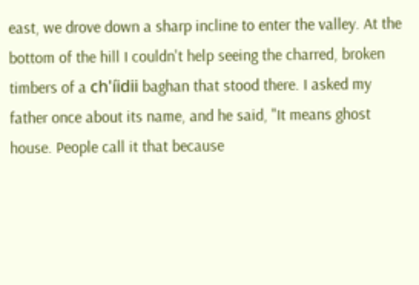east, we drove down a sharp incline to enter the valley. At the bottom of the hill I couldn't help seeing the charred, broken timbers of a ch'íidii baghan that stood there. I asked my father once about its name, and he said, "It means ghost house. People call it that because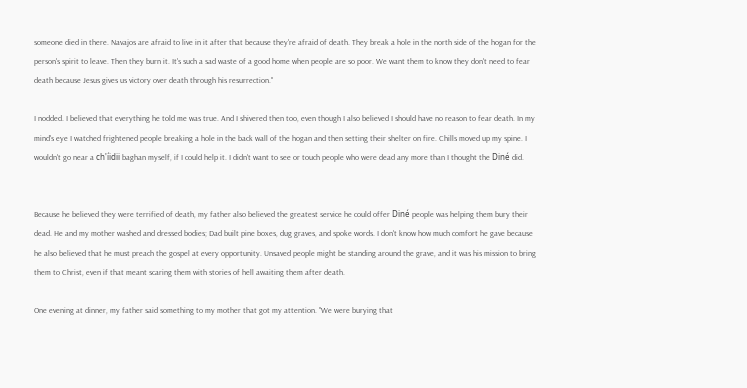someone died in there. Navajos are afraid to live in it after that because they're afraid of death. They break a hole in the north side of the hogan for the person's spirit to leave. Then they burn it. It's such a sad waste of a good home when people are so poor. We want them to know they don't need to fear death because Jesus gives us victory over death through his resurrection."

I nodded. I believed that everything he told me was true. And I shivered then too, even though I also believed I should have no reason to fear death. In my mind's eye I watched frightened people breaking a hole in the back wall of the hogan and then setting their shelter on fire. Chills moved up my spine. I wouldn't go near a ch'íidii baghan myself, if I could help it. I didn't want to see or touch people who were dead any more than I thought the Diné did.


Because he believed they were terrified of death, my father also believed the greatest service he could offer Diné people was helping them bury their dead. He and my mother washed and dressed bodies; Dad built pine boxes, dug graves, and spoke words. I don't know how much comfort he gave because he also believed that he must preach the gospel at every opportunity. Unsaved people might be standing around the grave, and it was his mission to bring them to Christ, even if that meant scaring them with stories of hell awaiting them after death.

One evening at dinner, my father said something to my mother that got my attention. "We were burying that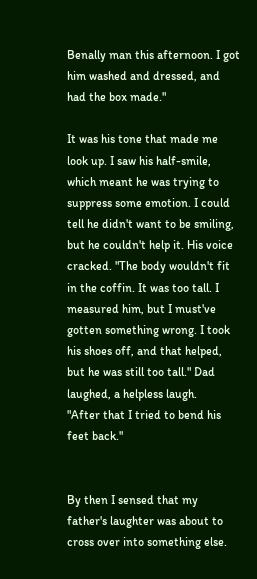Benally man this afternoon. I got him washed and dressed, and had the box made."

It was his tone that made me look up. I saw his half-smile, which meant he was trying to suppress some emotion. I could tell he didn't want to be smiling, but he couldn't help it. His voice cracked. "The body wouldn't fit in the coffin. It was too tall. I measured him, but I must've gotten something wrong. I took his shoes off, and that helped, but he was still too tall." Dad laughed, a helpless laugh.
"After that I tried to bend his feet back."


By then I sensed that my father's laughter was about to cross over into something else.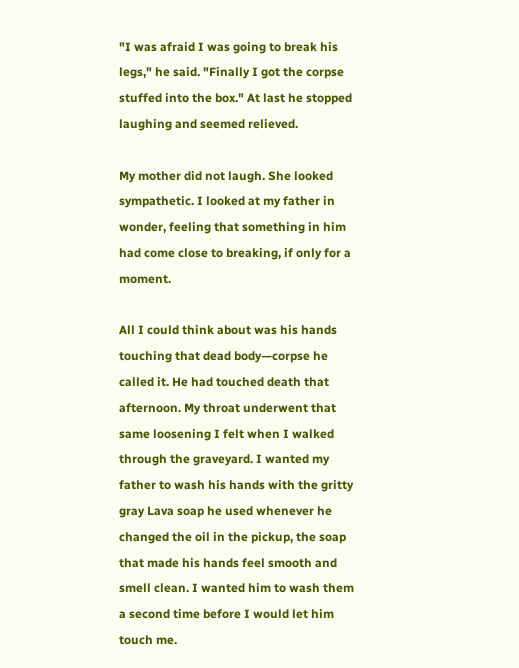"I was afraid I was going to break his legs," he said. "Finally I got the corpse stuffed into the box." At last he stopped laughing and seemed relieved.

My mother did not laugh. She looked sympathetic. I looked at my father in wonder, feeling that something in him had come close to breaking, if only for a moment.

All I could think about was his hands touching that dead body—corpse he called it. He had touched death that afternoon. My throat underwent that same loosening I felt when I walked through the graveyard. I wanted my father to wash his hands with the gritty gray Lava soap he used whenever he changed the oil in the pickup, the soap that made his hands feel smooth and smell clean. I wanted him to wash them a second time before I would let him touch me.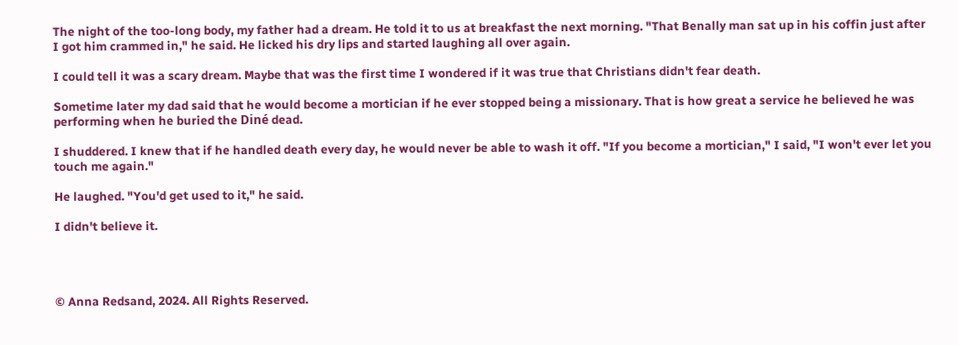The night of the too-long body, my father had a dream. He told it to us at breakfast the next morning. "That Benally man sat up in his coffin just after I got him crammed in," he said. He licked his dry lips and started laughing all over again.

I could tell it was a scary dream. Maybe that was the first time I wondered if it was true that Christians didn't fear death.

Sometime later my dad said that he would become a mortician if he ever stopped being a missionary. That is how great a service he believed he was performing when he buried the Diné dead.

I shuddered. I knew that if he handled death every day, he would never be able to wash it off. "If you become a mortician," I said, "I won't ever let you touch me again."

He laughed. "You'd get used to it," he said.

I didn't believe it.




© Anna Redsand, 2024. All Rights Reserved.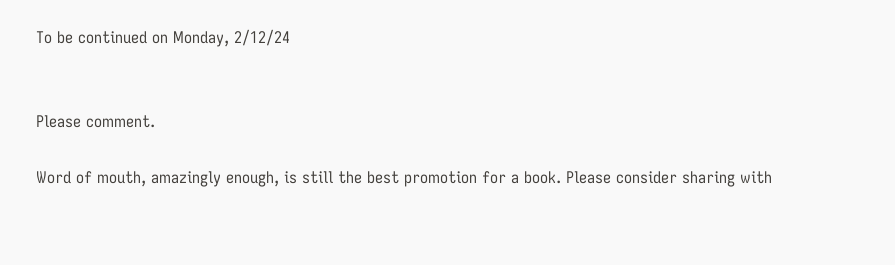To be continued on Monday, 2/12/24


Please comment.

Word of mouth, amazingly enough, is still the best promotion for a book. Please consider sharing with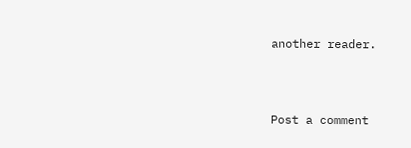another reader.



Post a comment